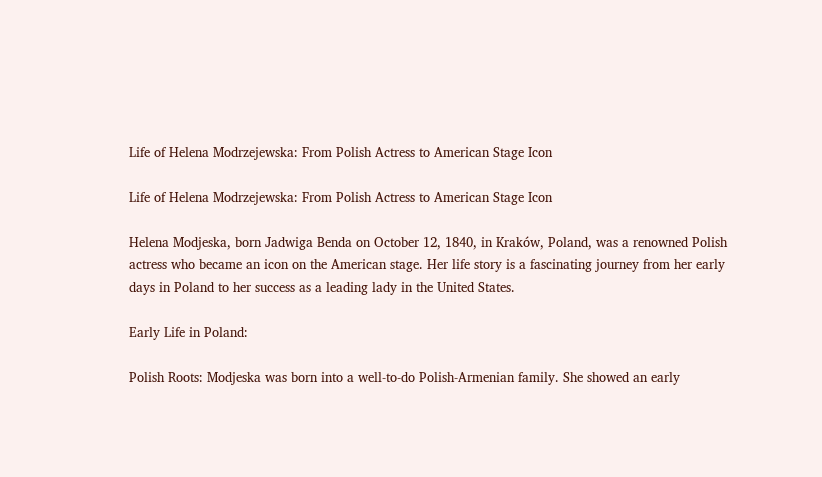Life of Helena Modrzejewska: From Polish Actress to American Stage Icon

Life of Helena Modrzejewska: From Polish Actress to American Stage Icon

Helena Modjeska, born Jadwiga Benda on October 12, 1840, in Kraków, Poland, was a renowned Polish actress who became an icon on the American stage. Her life story is a fascinating journey from her early days in Poland to her success as a leading lady in the United States.

Early Life in Poland:

Polish Roots: Modjeska was born into a well-to-do Polish-Armenian family. She showed an early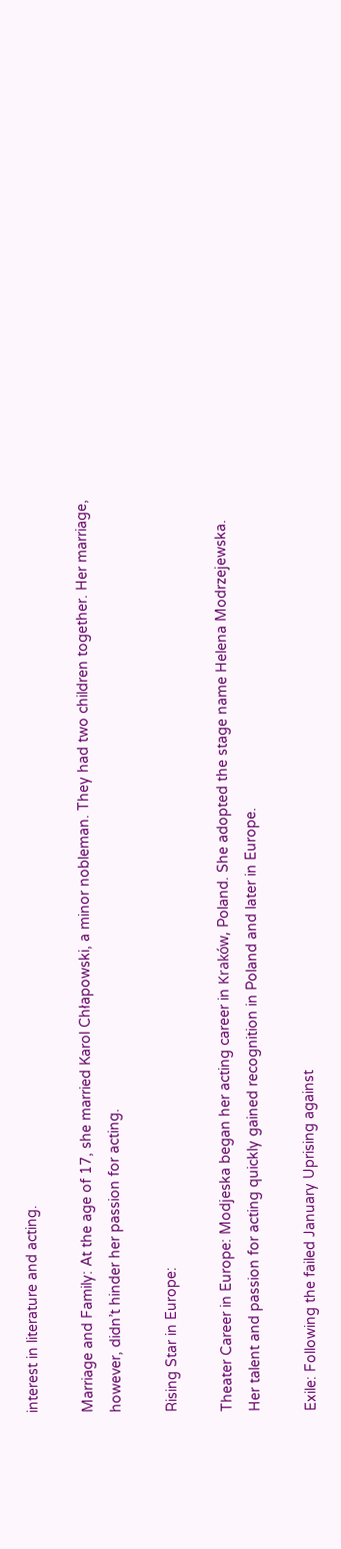interest in literature and acting.

Marriage and Family: At the age of 17, she married Karol Chłapowski, a minor nobleman. They had two children together. Her marriage, however, didn’t hinder her passion for acting.

Rising Star in Europe:

Theater Career in Europe: Modjeska began her acting career in Kraków, Poland. She adopted the stage name Helena Modrzejewska. Her talent and passion for acting quickly gained recognition in Poland and later in Europe.

Exile: Following the failed January Uprising against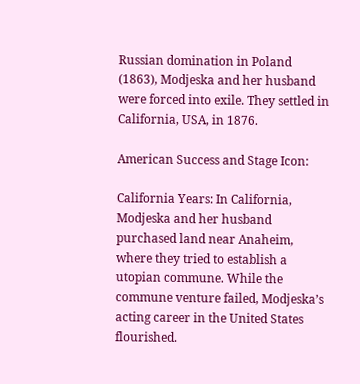Russian domination in Poland (1863), Modjeska and her husband were forced into exile. They settled in California, USA, in 1876.

American Success and Stage Icon:

California Years: In California, Modjeska and her husband purchased land near Anaheim, where they tried to establish a utopian commune. While the commune venture failed, Modjeska’s acting career in the United States flourished.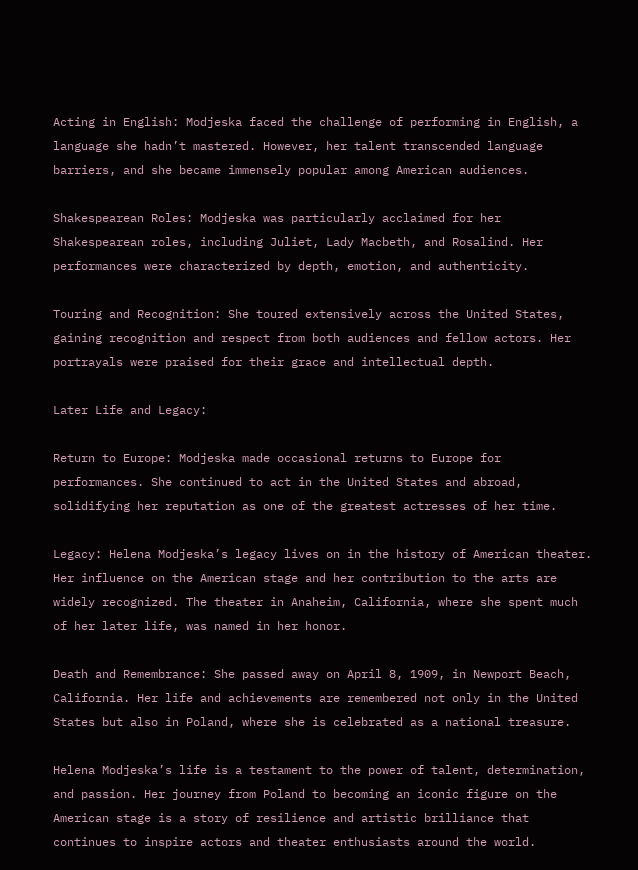Acting in English: Modjeska faced the challenge of performing in English, a language she hadn’t mastered. However, her talent transcended language barriers, and she became immensely popular among American audiences.

Shakespearean Roles: Modjeska was particularly acclaimed for her Shakespearean roles, including Juliet, Lady Macbeth, and Rosalind. Her performances were characterized by depth, emotion, and authenticity.

Touring and Recognition: She toured extensively across the United States, gaining recognition and respect from both audiences and fellow actors. Her portrayals were praised for their grace and intellectual depth.

Later Life and Legacy:

Return to Europe: Modjeska made occasional returns to Europe for performances. She continued to act in the United States and abroad, solidifying her reputation as one of the greatest actresses of her time.

Legacy: Helena Modjeska’s legacy lives on in the history of American theater. Her influence on the American stage and her contribution to the arts are widely recognized. The theater in Anaheim, California, where she spent much of her later life, was named in her honor.

Death and Remembrance: She passed away on April 8, 1909, in Newport Beach, California. Her life and achievements are remembered not only in the United States but also in Poland, where she is celebrated as a national treasure.

Helena Modjeska’s life is a testament to the power of talent, determination, and passion. Her journey from Poland to becoming an iconic figure on the American stage is a story of resilience and artistic brilliance that continues to inspire actors and theater enthusiasts around the world.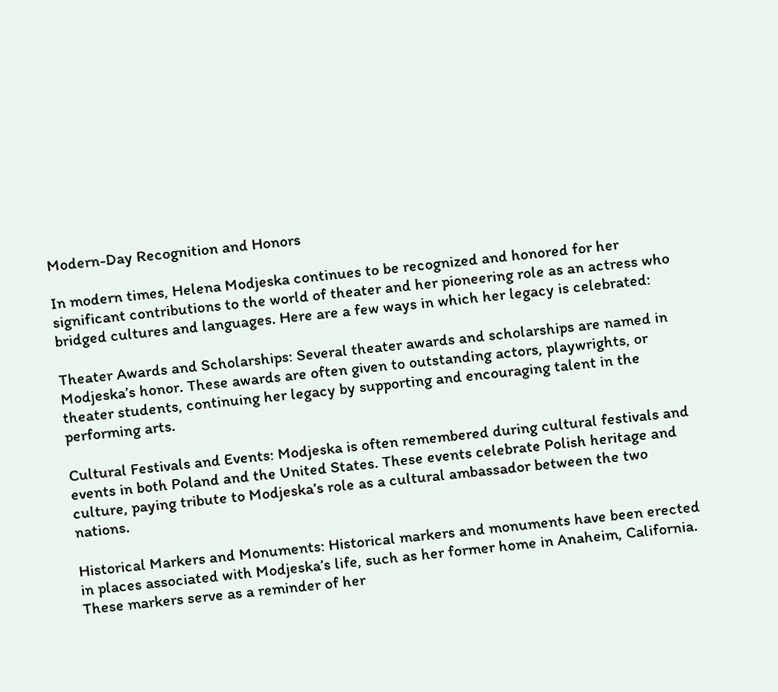Modern-Day Recognition and Honors

In modern times, Helena Modjeska continues to be recognized and honored for her significant contributions to the world of theater and her pioneering role as an actress who bridged cultures and languages. Here are a few ways in which her legacy is celebrated:

Theater Awards and Scholarships: Several theater awards and scholarships are named in Modjeska’s honor. These awards are often given to outstanding actors, playwrights, or theater students, continuing her legacy by supporting and encouraging talent in the performing arts.

Cultural Festivals and Events: Modjeska is often remembered during cultural festivals and events in both Poland and the United States. These events celebrate Polish heritage and culture, paying tribute to Modjeska’s role as a cultural ambassador between the two nations.

Historical Markers and Monuments: Historical markers and monuments have been erected in places associated with Modjeska’s life, such as her former home in Anaheim, California. These markers serve as a reminder of her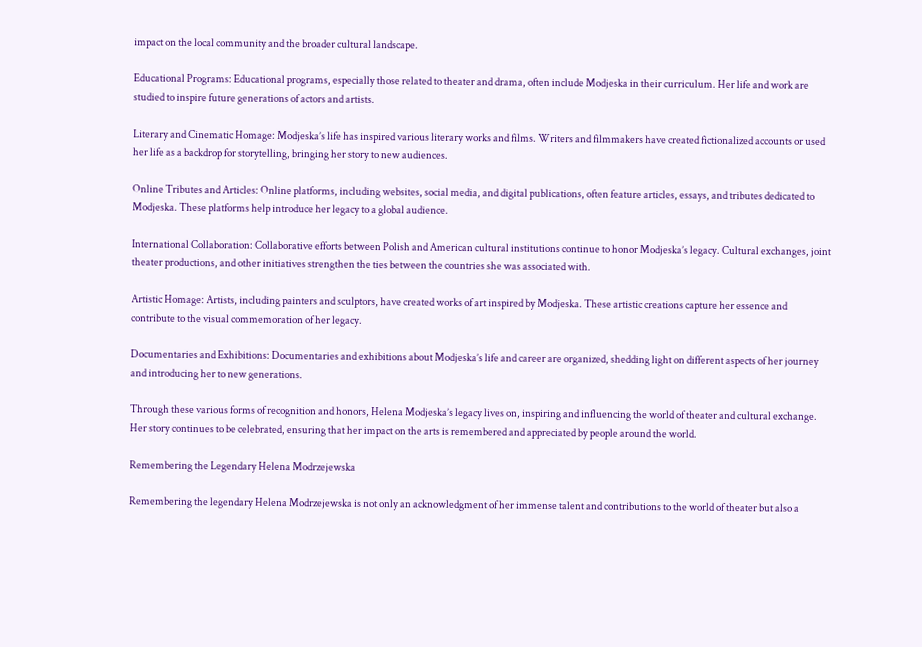impact on the local community and the broader cultural landscape.

Educational Programs: Educational programs, especially those related to theater and drama, often include Modjeska in their curriculum. Her life and work are studied to inspire future generations of actors and artists.

Literary and Cinematic Homage: Modjeska’s life has inspired various literary works and films. Writers and filmmakers have created fictionalized accounts or used her life as a backdrop for storytelling, bringing her story to new audiences.

Online Tributes and Articles: Online platforms, including websites, social media, and digital publications, often feature articles, essays, and tributes dedicated to Modjeska. These platforms help introduce her legacy to a global audience.

International Collaboration: Collaborative efforts between Polish and American cultural institutions continue to honor Modjeska’s legacy. Cultural exchanges, joint theater productions, and other initiatives strengthen the ties between the countries she was associated with.

Artistic Homage: Artists, including painters and sculptors, have created works of art inspired by Modjeska. These artistic creations capture her essence and contribute to the visual commemoration of her legacy.

Documentaries and Exhibitions: Documentaries and exhibitions about Modjeska’s life and career are organized, shedding light on different aspects of her journey and introducing her to new generations.

Through these various forms of recognition and honors, Helena Modjeska’s legacy lives on, inspiring and influencing the world of theater and cultural exchange. Her story continues to be celebrated, ensuring that her impact on the arts is remembered and appreciated by people around the world.

Remembering the Legendary Helena Modrzejewska

Remembering the legendary Helena Modrzejewska is not only an acknowledgment of her immense talent and contributions to the world of theater but also a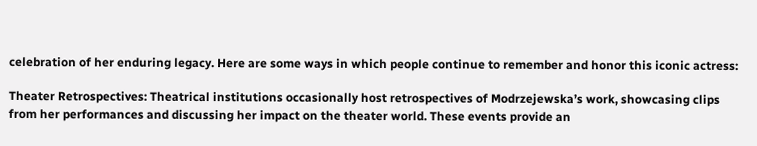celebration of her enduring legacy. Here are some ways in which people continue to remember and honor this iconic actress:

Theater Retrospectives: Theatrical institutions occasionally host retrospectives of Modrzejewska’s work, showcasing clips from her performances and discussing her impact on the theater world. These events provide an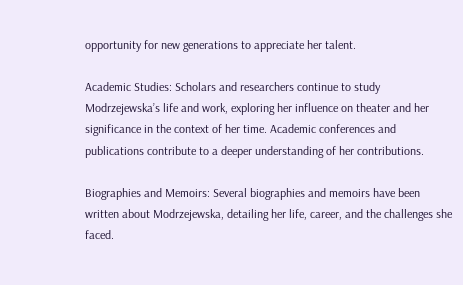opportunity for new generations to appreciate her talent.

Academic Studies: Scholars and researchers continue to study Modrzejewska’s life and work, exploring her influence on theater and her significance in the context of her time. Academic conferences and publications contribute to a deeper understanding of her contributions.

Biographies and Memoirs: Several biographies and memoirs have been written about Modrzejewska, detailing her life, career, and the challenges she faced.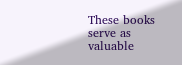These books serve as valuable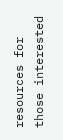resources for those interested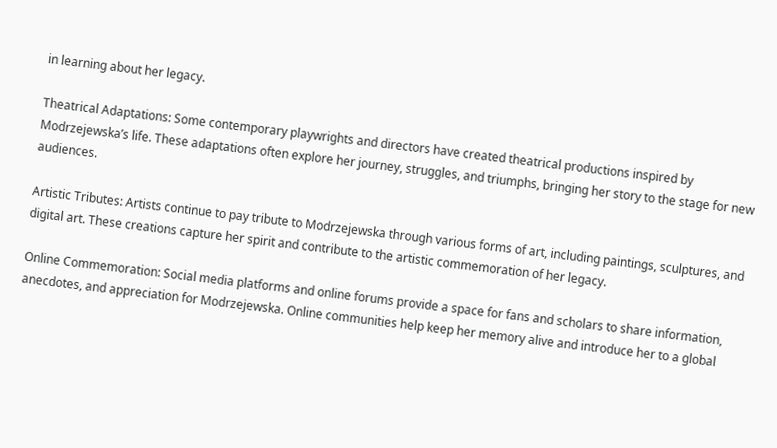in learning about her legacy.

Theatrical Adaptations: Some contemporary playwrights and directors have created theatrical productions inspired by Modrzejewska’s life. These adaptations often explore her journey, struggles, and triumphs, bringing her story to the stage for new audiences.

Artistic Tributes: Artists continue to pay tribute to Modrzejewska through various forms of art, including paintings, sculptures, and digital art. These creations capture her spirit and contribute to the artistic commemoration of her legacy.

Online Commemoration: Social media platforms and online forums provide a space for fans and scholars to share information, anecdotes, and appreciation for Modrzejewska. Online communities help keep her memory alive and introduce her to a global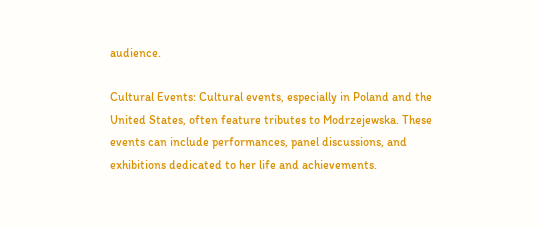audience.

Cultural Events: Cultural events, especially in Poland and the United States, often feature tributes to Modrzejewska. These events can include performances, panel discussions, and exhibitions dedicated to her life and achievements.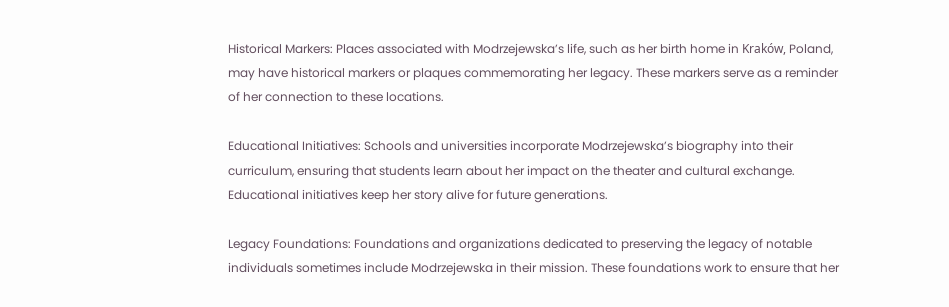Historical Markers: Places associated with Modrzejewska’s life, such as her birth home in Kraków, Poland, may have historical markers or plaques commemorating her legacy. These markers serve as a reminder of her connection to these locations.

Educational Initiatives: Schools and universities incorporate Modrzejewska’s biography into their curriculum, ensuring that students learn about her impact on the theater and cultural exchange. Educational initiatives keep her story alive for future generations.

Legacy Foundations: Foundations and organizations dedicated to preserving the legacy of notable individuals sometimes include Modrzejewska in their mission. These foundations work to ensure that her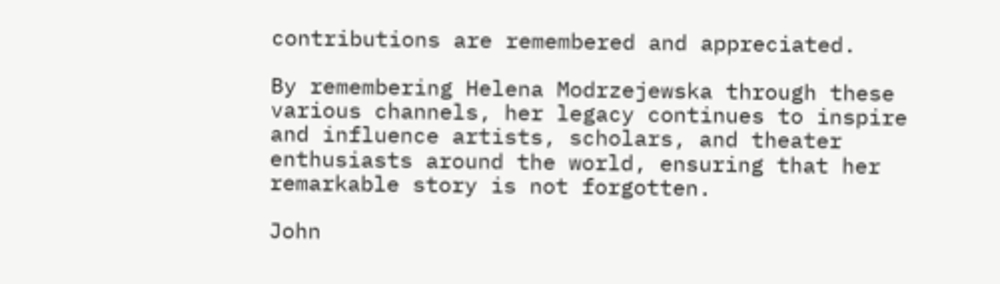contributions are remembered and appreciated.

By remembering Helena Modrzejewska through these various channels, her legacy continues to inspire and influence artists, scholars, and theater enthusiasts around the world, ensuring that her remarkable story is not forgotten.

John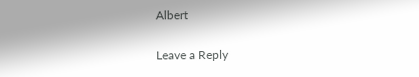Albert

Leave a Reply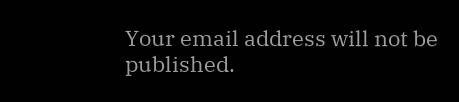Your email address will not be published.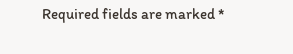Required fields are marked *